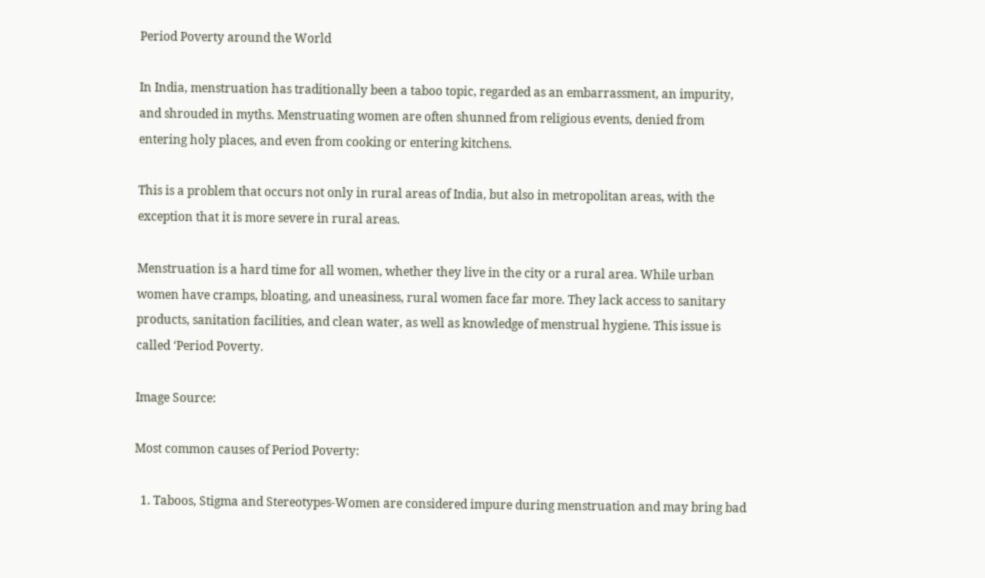Period Poverty around the World

In India, menstruation has traditionally been a taboo topic, regarded as an embarrassment, an impurity, and shrouded in myths. Menstruating women are often shunned from religious events, denied from entering holy places, and even from cooking or entering kitchens.

This is a problem that occurs not only in rural areas of India, but also in metropolitan areas, with the exception that it is more severe in rural areas.

Menstruation is a hard time for all women, whether they live in the city or a rural area. While urban women have cramps, bloating, and uneasiness, rural women face far more. They lack access to sanitary products, sanitation facilities, and clean water, as well as knowledge of menstrual hygiene. This issue is called ‘Period Poverty.

Image Source:

Most common causes of Period Poverty:

  1. Taboos, Stigma and Stereotypes-Women are considered impure during menstruation and may bring bad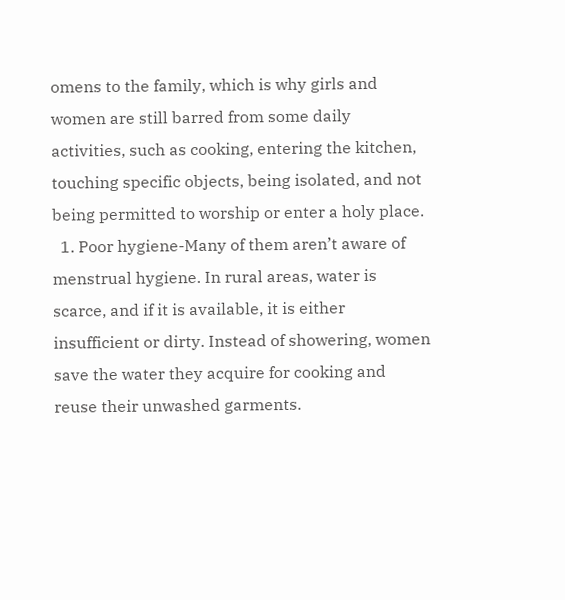omens to the family, which is why girls and women are still barred from some daily activities, such as cooking, entering the kitchen, touching specific objects, being isolated, and not being permitted to worship or enter a holy place.
  1. Poor hygiene-Many of them aren’t aware of menstrual hygiene. In rural areas, water is scarce, and if it is available, it is either insufficient or dirty. Instead of showering, women save the water they acquire for cooking and reuse their unwashed garments.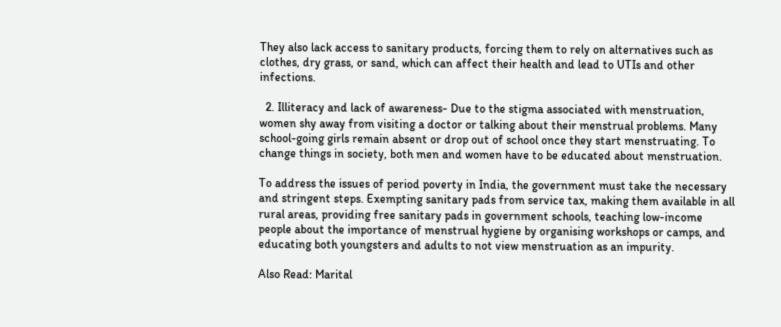They also lack access to sanitary products, forcing them to rely on alternatives such as clothes, dry grass, or sand, which can affect their health and lead to UTIs and other infections.

  2. Illiteracy and lack of awareness- Due to the stigma associated with menstruation, women shy away from visiting a doctor or talking about their menstrual problems. Many school-going girls remain absent or drop out of school once they start menstruating. To change things in society, both men and women have to be educated about menstruation.

To address the issues of period poverty in India, the government must take the necessary and stringent steps. Exempting sanitary pads from service tax, making them available in all rural areas, providing free sanitary pads in government schools, teaching low-income people about the importance of menstrual hygiene by organising workshops or camps, and educating both youngsters and adults to not view menstruation as an impurity.

Also Read: Marital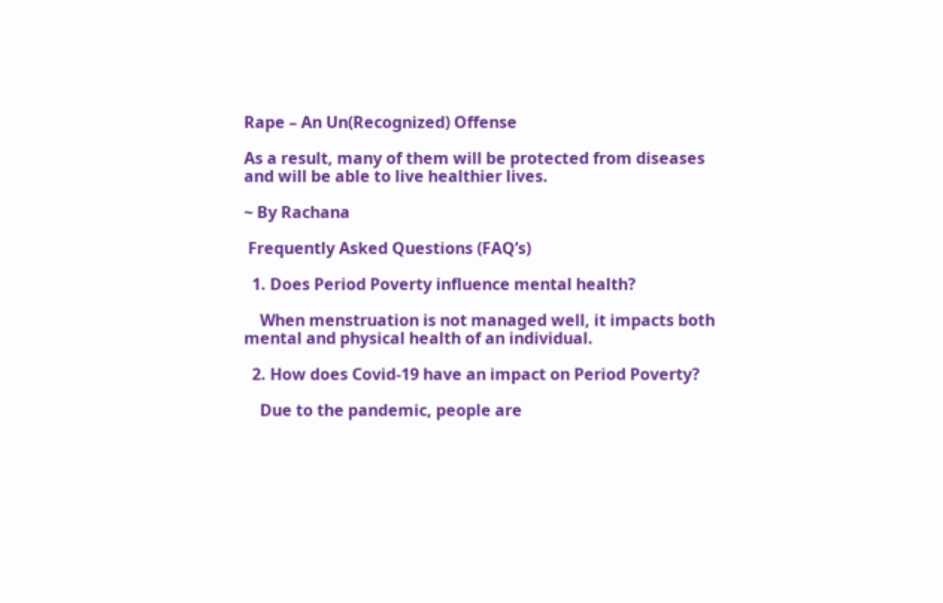Rape – An Un(Recognized) Offense

As a result, many of them will be protected from diseases and will be able to live healthier lives.

~ By Rachana

 Frequently Asked Questions (FAQ’s)

  1. Does Period Poverty influence mental health?

    When menstruation is not managed well, it impacts both mental and physical health of an individual.

  2. How does Covid-19 have an impact on Period Poverty?

    Due to the pandemic, people are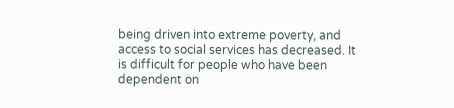being driven into extreme poverty, and access to social services has decreased. It is difficult for people who have been dependent on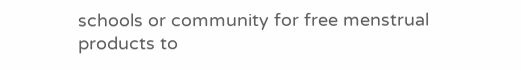schools or community for free menstrual products to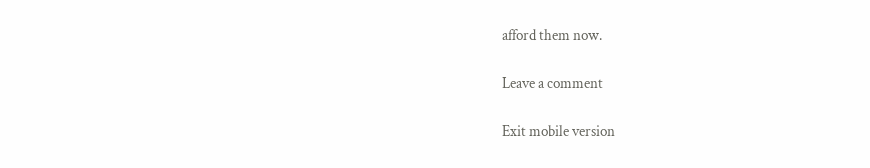afford them now.

Leave a comment

Exit mobile version